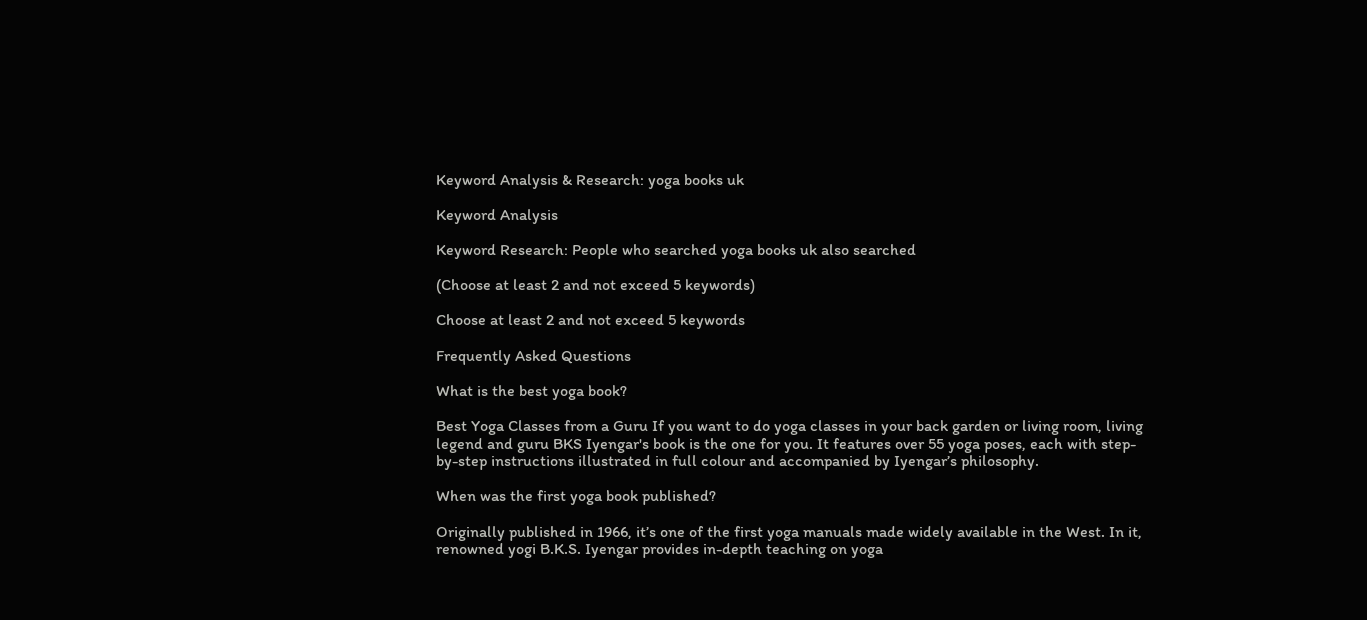Keyword Analysis & Research: yoga books uk

Keyword Analysis

Keyword Research: People who searched yoga books uk also searched

(Choose at least 2 and not exceed 5 keywords)

Choose at least 2 and not exceed 5 keywords

Frequently Asked Questions

What is the best yoga book?

Best Yoga Classes from a Guru If you want to do yoga classes in your back garden or living room, living legend and guru BKS Iyengar's book is the one for you. It features over 55 yoga poses, each with step-by-step instructions illustrated in full colour and accompanied by Iyengar’s philosophy.

When was the first yoga book published?

Originally published in 1966, it’s one of the first yoga manuals made widely available in the West. In it, renowned yogi B.K.S. Iyengar provides in-depth teaching on yoga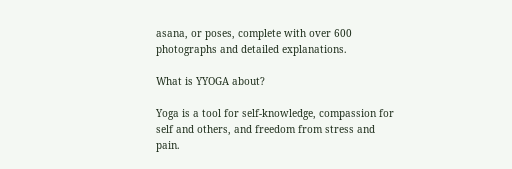asana, or poses, complete with over 600 photographs and detailed explanations.

What is YYOGA about?

Yoga is a tool for self-knowledge, compassion for self and others, and freedom from stress and pain.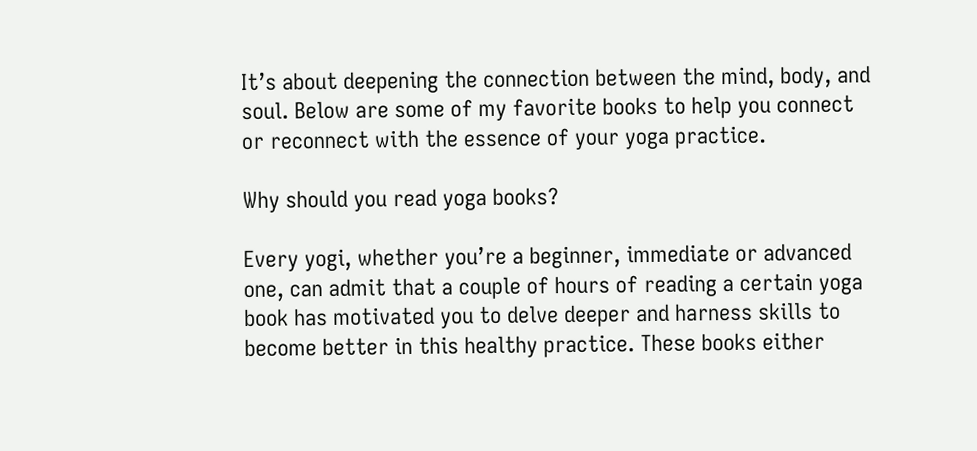It’s about deepening the connection between the mind, body, and soul. Below are some of my favorite books to help you connect or reconnect with the essence of your yoga practice.

Why should you read yoga books?

Every yogi, whether you’re a beginner, immediate or advanced one, can admit that a couple of hours of reading a certain yoga book has motivated you to delve deeper and harness skills to become better in this healthy practice. These books either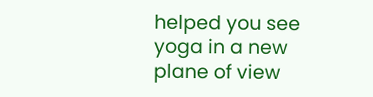helped you see yoga in a new plane of view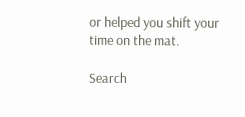or helped you shift your time on the mat.

Search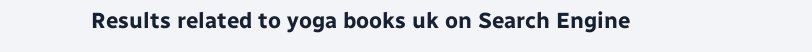Results related to yoga books uk on Search Engine